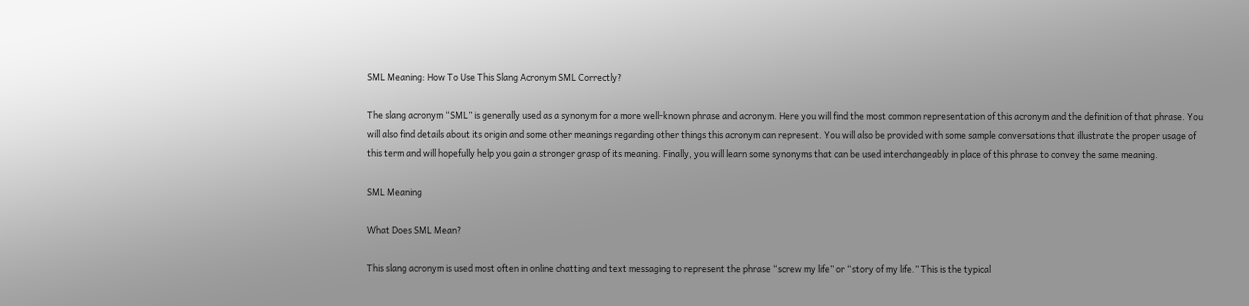SML Meaning: How To Use This Slang Acronym SML Correctly?

The slang acronym “SML” is generally used as a synonym for a more well-known phrase and acronym. Here you will find the most common representation of this acronym and the definition of that phrase. You will also find details about its origin and some other meanings regarding other things this acronym can represent. You will also be provided with some sample conversations that illustrate the proper usage of this term and will hopefully help you gain a stronger grasp of its meaning. Finally, you will learn some synonyms that can be used interchangeably in place of this phrase to convey the same meaning.

SML Meaning

What Does SML Mean?

This slang acronym is used most often in online chatting and text messaging to represent the phrase “screw my life” or “story of my life.” This is the typical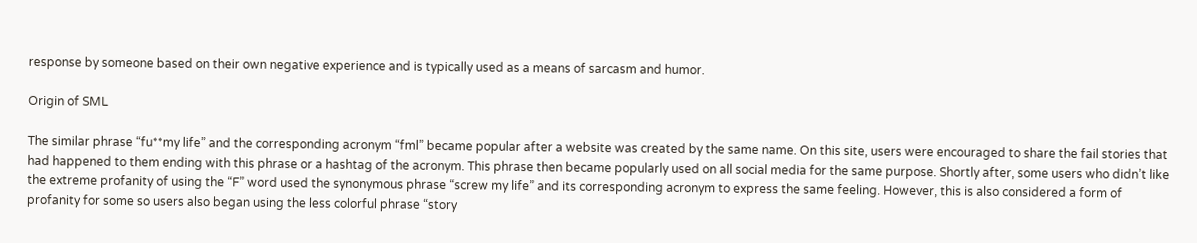response by someone based on their own negative experience and is typically used as a means of sarcasm and humor.

Origin of SML

The similar phrase “fu**my life” and the corresponding acronym “fml” became popular after a website was created by the same name. On this site, users were encouraged to share the fail stories that had happened to them ending with this phrase or a hashtag of the acronym. This phrase then became popularly used on all social media for the same purpose. Shortly after, some users who didn’t like the extreme profanity of using the “F” word used the synonymous phrase “screw my life” and its corresponding acronym to express the same feeling. However, this is also considered a form of profanity for some so users also began using the less colorful phrase “story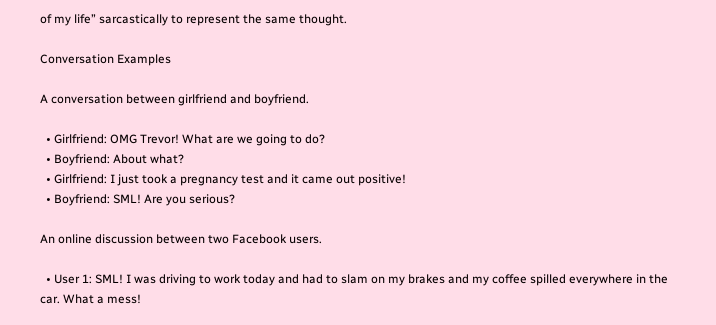of my life” sarcastically to represent the same thought.

Conversation Examples

A conversation between girlfriend and boyfriend.

  • Girlfriend: OMG Trevor! What are we going to do?
  • Boyfriend: About what?
  • Girlfriend: I just took a pregnancy test and it came out positive!
  • Boyfriend: SML! Are you serious?

An online discussion between two Facebook users.

  • User 1: SML! I was driving to work today and had to slam on my brakes and my coffee spilled everywhere in the car. What a mess!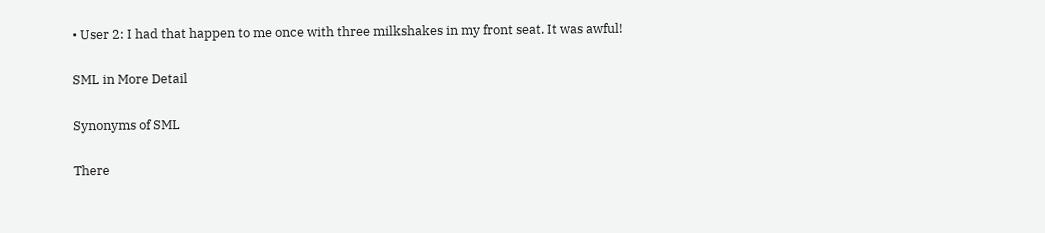• User 2: I had that happen to me once with three milkshakes in my front seat. It was awful!

SML in More Detail

Synonyms of SML

There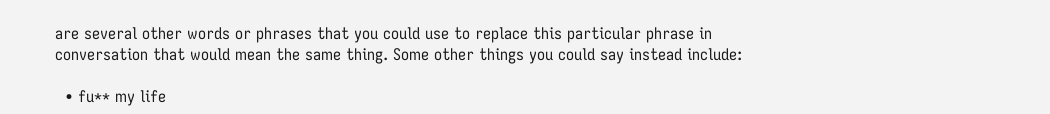are several other words or phrases that you could use to replace this particular phrase in conversation that would mean the same thing. Some other things you could say instead include:

  • fu** my life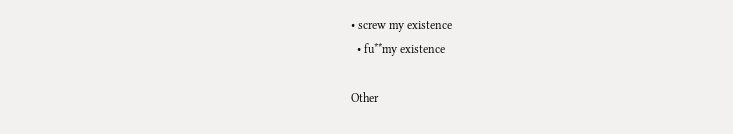• screw my existence
  • fu**my existence

Other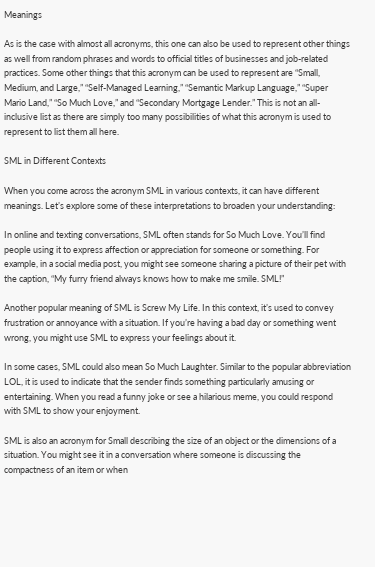Meanings

As is the case with almost all acronyms, this one can also be used to represent other things as well from random phrases and words to official titles of businesses and job-related practices. Some other things that this acronym can be used to represent are “Small, Medium, and Large,” “Self-Managed Learning,” “Semantic Markup Language,” “Super Mario Land,” “So Much Love,” and “Secondary Mortgage Lender.” This is not an all-inclusive list as there are simply too many possibilities of what this acronym is used to represent to list them all here.

SML in Different Contexts

When you come across the acronym SML in various contexts, it can have different meanings. Let’s explore some of these interpretations to broaden your understanding:

In online and texting conversations, SML often stands for So Much Love. You’ll find people using it to express affection or appreciation for someone or something. For example, in a social media post, you might see someone sharing a picture of their pet with the caption, “My furry friend always knows how to make me smile. SML!”

Another popular meaning of SML is Screw My Life. In this context, it’s used to convey frustration or annoyance with a situation. If you’re having a bad day or something went wrong, you might use SML to express your feelings about it.

In some cases, SML could also mean So Much Laughter. Similar to the popular abbreviation LOL, it is used to indicate that the sender finds something particularly amusing or entertaining. When you read a funny joke or see a hilarious meme, you could respond with SML to show your enjoyment.

SML is also an acronym for Small describing the size of an object or the dimensions of a situation. You might see it in a conversation where someone is discussing the compactness of an item or when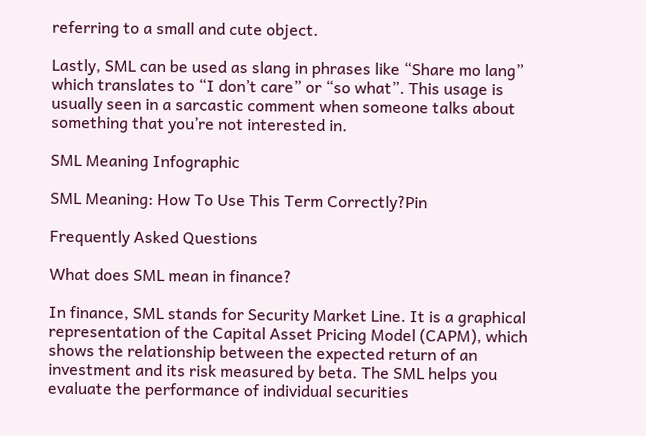referring to a small and cute object.

Lastly, SML can be used as slang in phrases like “Share mo lang” which translates to “I don’t care” or “so what”. This usage is usually seen in a sarcastic comment when someone talks about something that you’re not interested in.

SML Meaning Infographic

SML Meaning: How To Use This Term Correctly?Pin

Frequently Asked Questions

What does SML mean in finance?

In finance, SML stands for Security Market Line. It is a graphical representation of the Capital Asset Pricing Model (CAPM), which shows the relationship between the expected return of an investment and its risk measured by beta. The SML helps you evaluate the performance of individual securities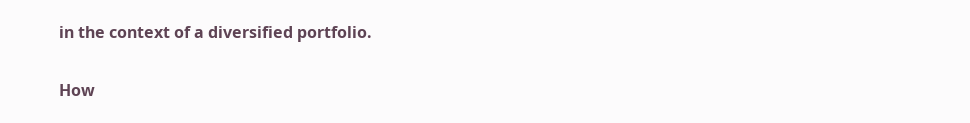in the context of a diversified portfolio.

How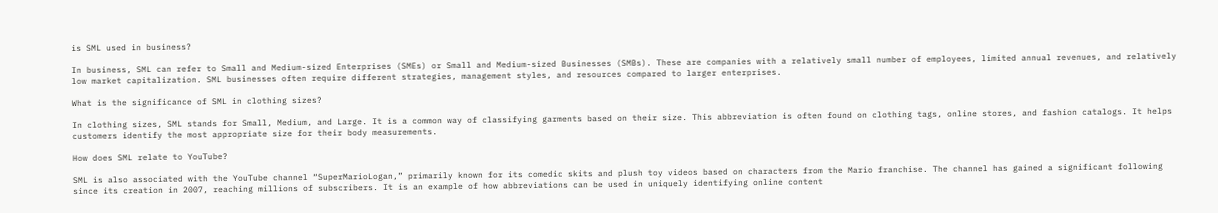is SML used in business?

In business, SML can refer to Small and Medium-sized Enterprises (SMEs) or Small and Medium-sized Businesses (SMBs). These are companies with a relatively small number of employees, limited annual revenues, and relatively low market capitalization. SML businesses often require different strategies, management styles, and resources compared to larger enterprises.

What is the significance of SML in clothing sizes?

In clothing sizes, SML stands for Small, Medium, and Large. It is a common way of classifying garments based on their size. This abbreviation is often found on clothing tags, online stores, and fashion catalogs. It helps customers identify the most appropriate size for their body measurements.

How does SML relate to YouTube?

SML is also associated with the YouTube channel “SuperMarioLogan,” primarily known for its comedic skits and plush toy videos based on characters from the Mario franchise. The channel has gained a significant following since its creation in 2007, reaching millions of subscribers. It is an example of how abbreviations can be used in uniquely identifying online content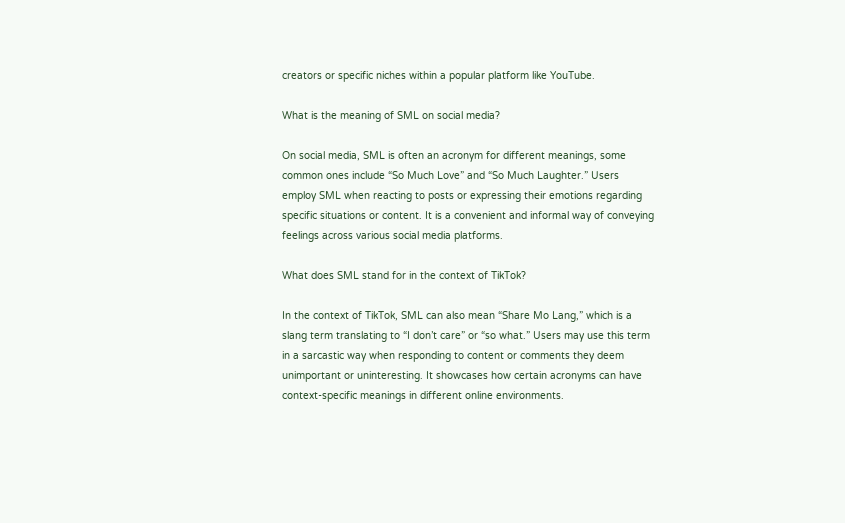creators or specific niches within a popular platform like YouTube.

What is the meaning of SML on social media?

On social media, SML is often an acronym for different meanings, some common ones include “So Much Love” and “So Much Laughter.” Users employ SML when reacting to posts or expressing their emotions regarding specific situations or content. It is a convenient and informal way of conveying feelings across various social media platforms.

What does SML stand for in the context of TikTok?

In the context of TikTok, SML can also mean “Share Mo Lang,” which is a slang term translating to “I don’t care” or “so what.” Users may use this term in a sarcastic way when responding to content or comments they deem unimportant or uninteresting. It showcases how certain acronyms can have context-specific meanings in different online environments.